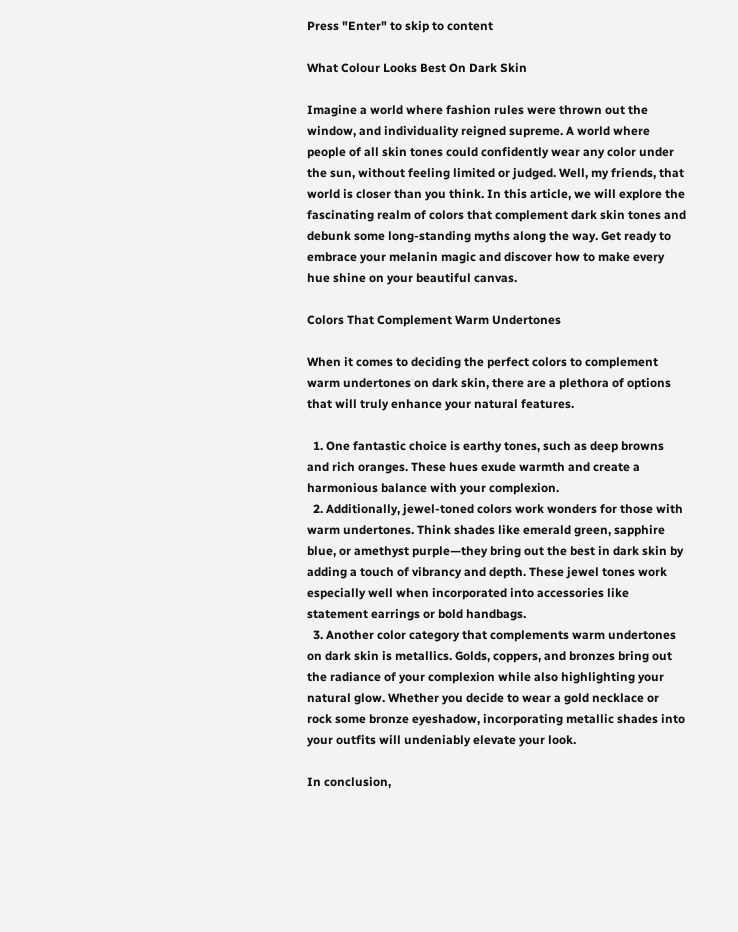Press "Enter" to skip to content

What Colour Looks Best On Dark Skin

Imagine a world where fashion rules were thrown out the window, and individuality reigned supreme. A world where people of all skin tones could confidently wear any color under the sun, without feeling limited or judged. Well, my friends, that world is closer than you think. In this article, we will explore the fascinating realm of colors that complement dark skin tones and debunk some long-standing myths along the way. Get ready to embrace your melanin magic and discover how to make every hue shine on your beautiful canvas.

Colors That Complement Warm Undertones

When it comes to deciding the perfect colors to complement warm undertones on dark skin, there are a plethora of options that will truly enhance your natural features.

  1. One fantastic choice is earthy tones, such as deep browns and rich oranges. These hues exude warmth and create a harmonious balance with your complexion.
  2. Additionally, jewel-toned colors work wonders for those with warm undertones. Think shades like emerald green, sapphire blue, or amethyst purple—they bring out the best in dark skin by adding a touch of vibrancy and depth. These jewel tones work especially well when incorporated into accessories like statement earrings or bold handbags.
  3. Another color category that complements warm undertones on dark skin is metallics. Golds, coppers, and bronzes bring out the radiance of your complexion while also highlighting your natural glow. Whether you decide to wear a gold necklace or rock some bronze eyeshadow, incorporating metallic shades into your outfits will undeniably elevate your look.

In conclusion,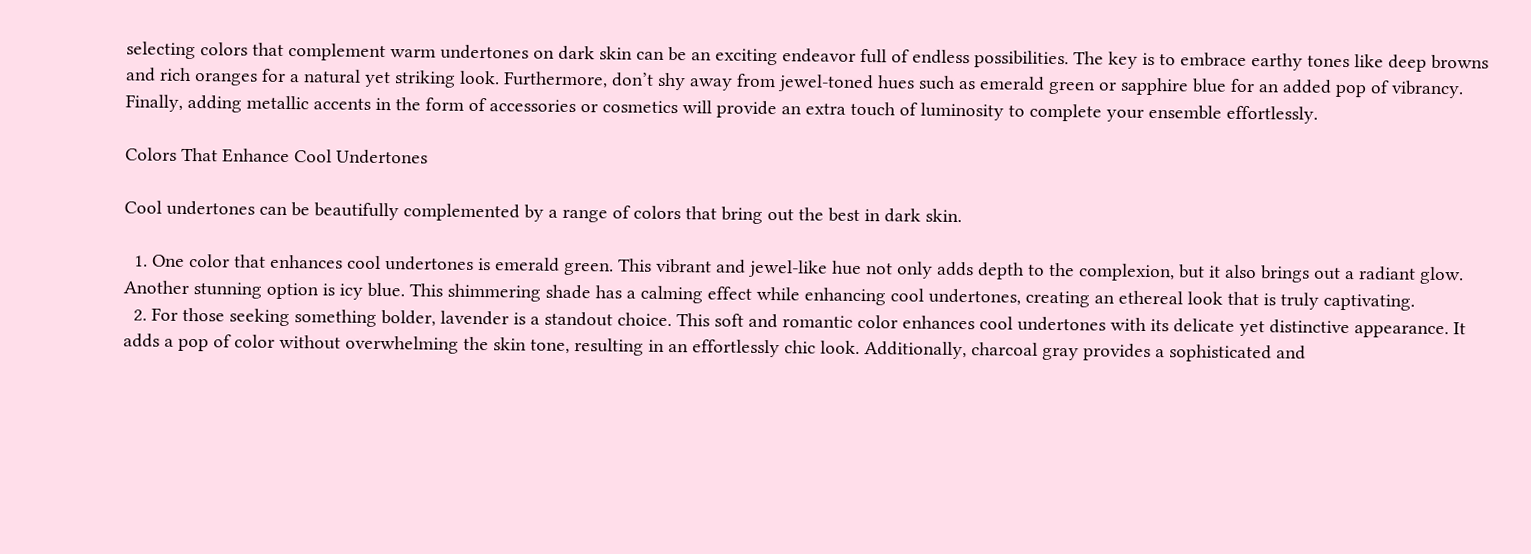selecting colors that complement warm undertones on dark skin can be an exciting endeavor full of endless possibilities. The key is to embrace earthy tones like deep browns and rich oranges for a natural yet striking look. Furthermore, don’t shy away from jewel-toned hues such as emerald green or sapphire blue for an added pop of vibrancy. Finally, adding metallic accents in the form of accessories or cosmetics will provide an extra touch of luminosity to complete your ensemble effortlessly.

Colors That Enhance Cool Undertones

Cool undertones can be beautifully complemented by a range of colors that bring out the best in dark skin.

  1. One color that enhances cool undertones is emerald green. This vibrant and jewel-like hue not only adds depth to the complexion, but it also brings out a radiant glow. Another stunning option is icy blue. This shimmering shade has a calming effect while enhancing cool undertones, creating an ethereal look that is truly captivating.
  2. For those seeking something bolder, lavender is a standout choice. This soft and romantic color enhances cool undertones with its delicate yet distinctive appearance. It adds a pop of color without overwhelming the skin tone, resulting in an effortlessly chic look. Additionally, charcoal gray provides a sophisticated and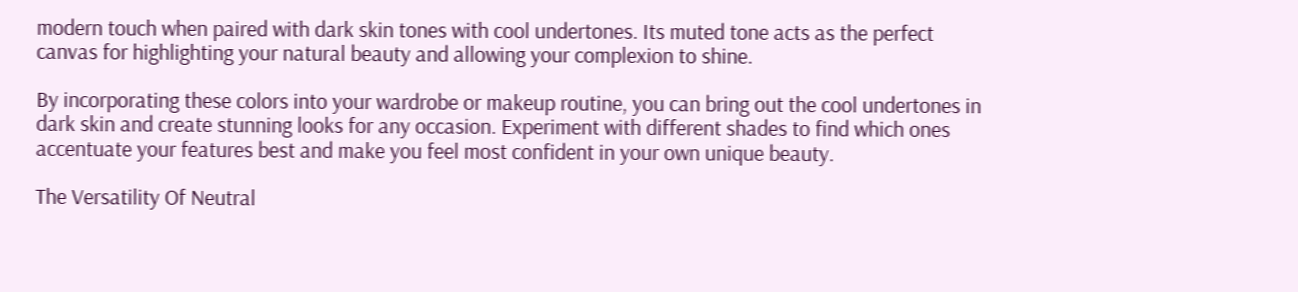modern touch when paired with dark skin tones with cool undertones. Its muted tone acts as the perfect canvas for highlighting your natural beauty and allowing your complexion to shine.

By incorporating these colors into your wardrobe or makeup routine, you can bring out the cool undertones in dark skin and create stunning looks for any occasion. Experiment with different shades to find which ones accentuate your features best and make you feel most confident in your own unique beauty.

The Versatility Of Neutral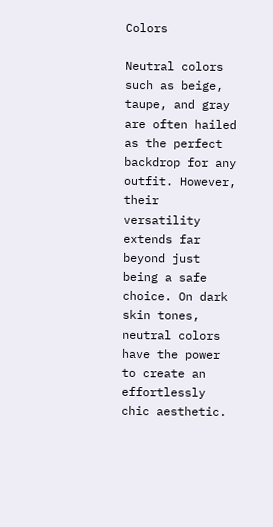Colors

Neutral colors such as beige, taupe, and gray are often hailed as the perfect backdrop for any outfit. However, their versatility extends far beyond just being a safe choice. On dark skin tones, neutral colors have the power to create an effortlessly chic aesthetic.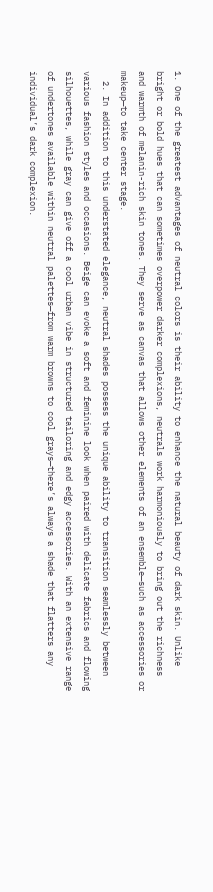1. One of the greatest advantages of neutral colors is their ability to enhance the natural beauty of dark skin. Unlike bright or bold hues that can sometimes overpower darker complexions, neutrals work harmoniously to bring out the richness and warmth of melanin-rich skin tones. They serve as canvas that allows other elements of an ensemble—such as accessories or makeup—to take center stage.
  2. In addition to this understated elegance, neutral shades possess the unique ability to transition seamlessly between various fashion styles and occasions. Beige can evoke a soft and feminine look when paired with delicate fabrics and flowing silhouettes, while gray can give off a cool urban vibe in structured tailoring and edgy accessories. With an extensive range of undertones available within neutral palettes—from warm browns to cool grays—there’s always a shade that flatters any individual’s dark complexion.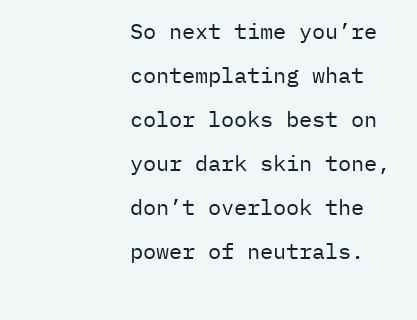So next time you’re contemplating what color looks best on your dark skin tone, don’t overlook the power of neutrals.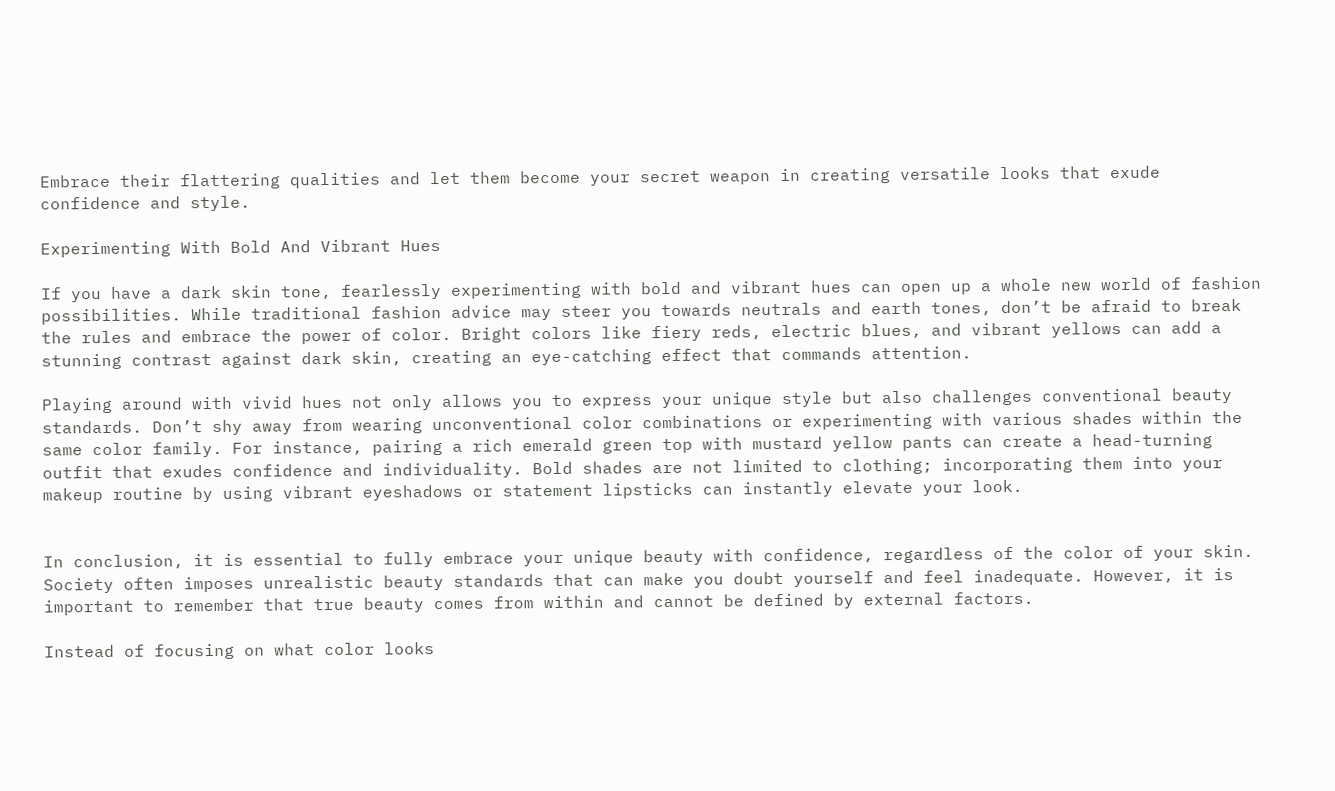Embrace their flattering qualities and let them become your secret weapon in creating versatile looks that exude confidence and style.

Experimenting With Bold And Vibrant Hues

If you have a dark skin tone, fearlessly experimenting with bold and vibrant hues can open up a whole new world of fashion possibilities. While traditional fashion advice may steer you towards neutrals and earth tones, don’t be afraid to break the rules and embrace the power of color. Bright colors like fiery reds, electric blues, and vibrant yellows can add a stunning contrast against dark skin, creating an eye-catching effect that commands attention.

Playing around with vivid hues not only allows you to express your unique style but also challenges conventional beauty standards. Don’t shy away from wearing unconventional color combinations or experimenting with various shades within the same color family. For instance, pairing a rich emerald green top with mustard yellow pants can create a head-turning outfit that exudes confidence and individuality. Bold shades are not limited to clothing; incorporating them into your makeup routine by using vibrant eyeshadows or statement lipsticks can instantly elevate your look.


In conclusion, it is essential to fully embrace your unique beauty with confidence, regardless of the color of your skin. Society often imposes unrealistic beauty standards that can make you doubt yourself and feel inadequate. However, it is important to remember that true beauty comes from within and cannot be defined by external factors.

Instead of focusing on what color looks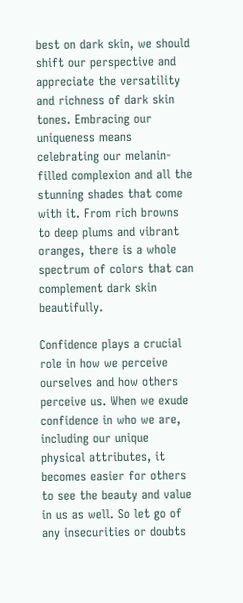best on dark skin, we should shift our perspective and appreciate the versatility and richness of dark skin tones. Embracing our uniqueness means celebrating our melanin-filled complexion and all the stunning shades that come with it. From rich browns to deep plums and vibrant oranges, there is a whole spectrum of colors that can complement dark skin beautifully.

Confidence plays a crucial role in how we perceive ourselves and how others perceive us. When we exude confidence in who we are, including our unique physical attributes, it becomes easier for others to see the beauty and value in us as well. So let go of any insecurities or doubts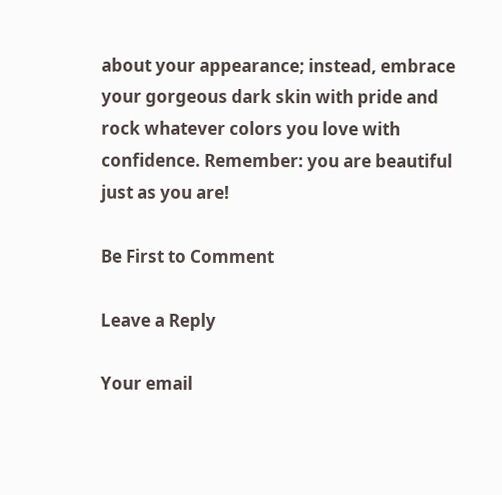about your appearance; instead, embrace your gorgeous dark skin with pride and rock whatever colors you love with confidence. Remember: you are beautiful just as you are!

Be First to Comment

Leave a Reply

Your email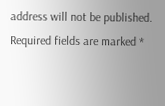address will not be published. Required fields are marked *